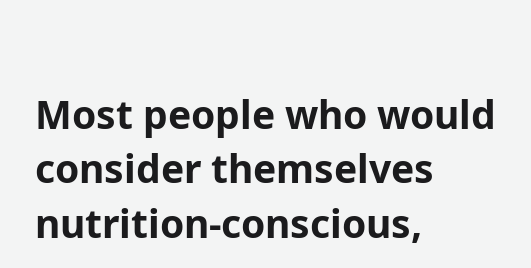Most people who would consider themselves nutrition-conscious,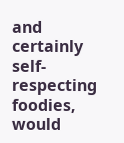and certainly self-respecting foodies, would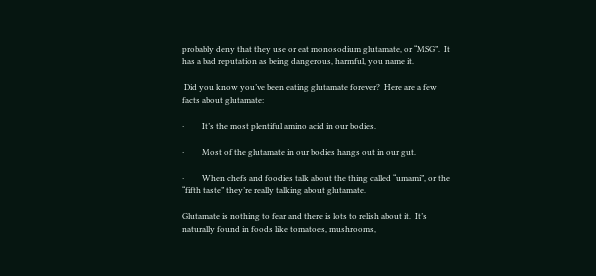probably deny that they use or eat monosodium glutamate, or “MSG”.  It has a bad reputation as being dangerous, harmful, you name it.

 Did you know you’ve been eating glutamate forever?  Here are a few facts about glutamate:

·         It’s the most plentiful amino acid in our bodies.

·         Most of the glutamate in our bodies hangs out in our gut.

·         When chefs and foodies talk about the thing called “umami”, or the “fifth taste” they’re really talking about glutamate.

Glutamate is nothing to fear and there is lots to relish about it.  It’s naturally found in foods like tomatoes, mushrooms,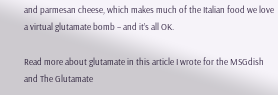and parmesan cheese, which makes much of the Italian food we love a virtual glutamate bomb – and it’s all OK.

Read more about glutamate in this article I wrote for the MSGdish and The Glutamate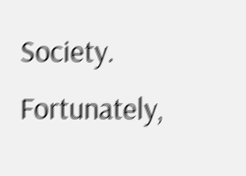Society.  Fortunately,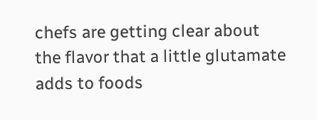chefs are getting clear about the flavor that a little glutamate adds to foods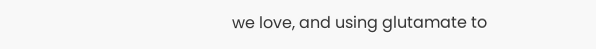we love, and using glutamate to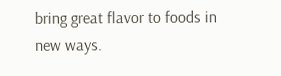bring great flavor to foods in new ways.